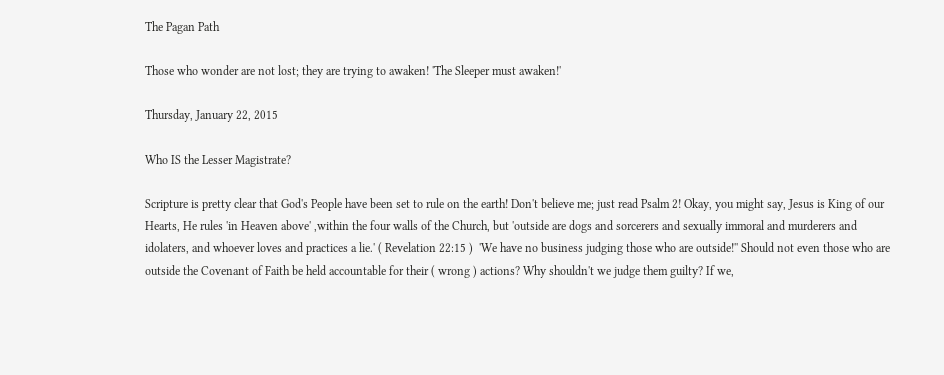The Pagan Path

Those who wonder are not lost; they are trying to awaken! 'The Sleeper must awaken!'

Thursday, January 22, 2015

Who IS the Lesser Magistrate?

Scripture is pretty clear that God's People have been set to rule on the earth! Don't believe me; just read Psalm 2! Okay, you might say, Jesus is King of our Hearts, He rules 'in Heaven above' ,within the four walls of the Church, but 'outside are dogs and sorcerers and sexually immoral and murderers and idolaters, and whoever loves and practices a lie.' ( Revelation 22:15 )  'We have no business judging those who are outside!'' Should not even those who are outside the Covenant of Faith be held accountable for their ( wrong ) actions? Why shouldn't we judge them guilty? If we,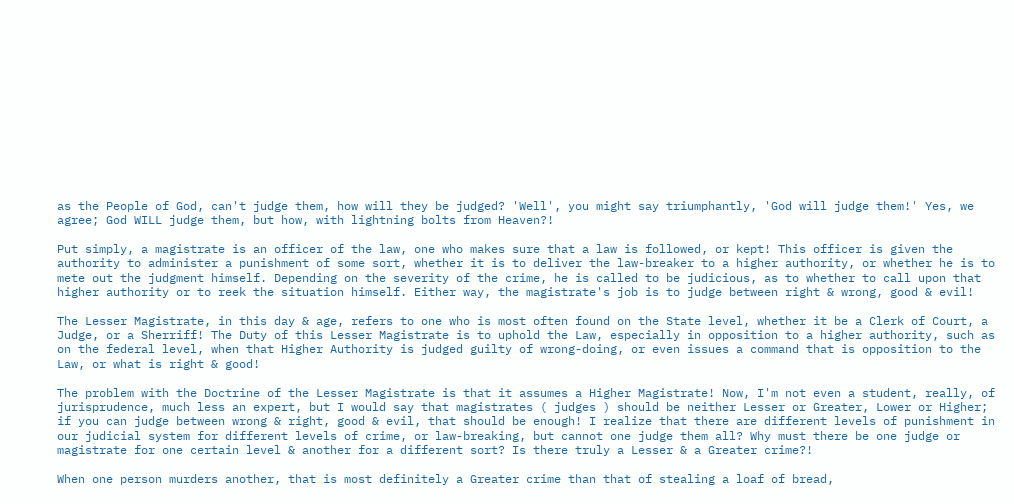as the People of God, can't judge them, how will they be judged? 'Well', you might say triumphantly, 'God will judge them!' Yes, we agree; God WILL judge them, but how, with lightning bolts from Heaven?!

Put simply, a magistrate is an officer of the law, one who makes sure that a law is followed, or kept! This officer is given the authority to administer a punishment of some sort, whether it is to deliver the law-breaker to a higher authority, or whether he is to mete out the judgment himself. Depending on the severity of the crime, he is called to be judicious, as to whether to call upon that higher authority or to reek the situation himself. Either way, the magistrate's job is to judge between right & wrong, good & evil!

The Lesser Magistrate, in this day & age, refers to one who is most often found on the State level, whether it be a Clerk of Court, a Judge, or a Sherriff! The Duty of this Lesser Magistrate is to uphold the Law, especially in opposition to a higher authority, such as on the federal level, when that Higher Authority is judged guilty of wrong-doing, or even issues a command that is opposition to the Law, or what is right & good!

The problem with the Doctrine of the Lesser Magistrate is that it assumes a Higher Magistrate! Now, I'm not even a student, really, of jurisprudence, much less an expert, but I would say that magistrates ( judges ) should be neither Lesser or Greater, Lower or Higher; if you can judge between wrong & right, good & evil, that should be enough! I realize that there are different levels of punishment in our judicial system for different levels of crime, or law-breaking, but cannot one judge them all? Why must there be one judge or magistrate for one certain level & another for a different sort? Is there truly a Lesser & a Greater crime?!

When one person murders another, that is most definitely a Greater crime than that of stealing a loaf of bread,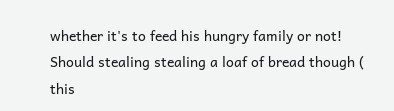whether it's to feed his hungry family or not! Should stealing stealing a loaf of bread though ( this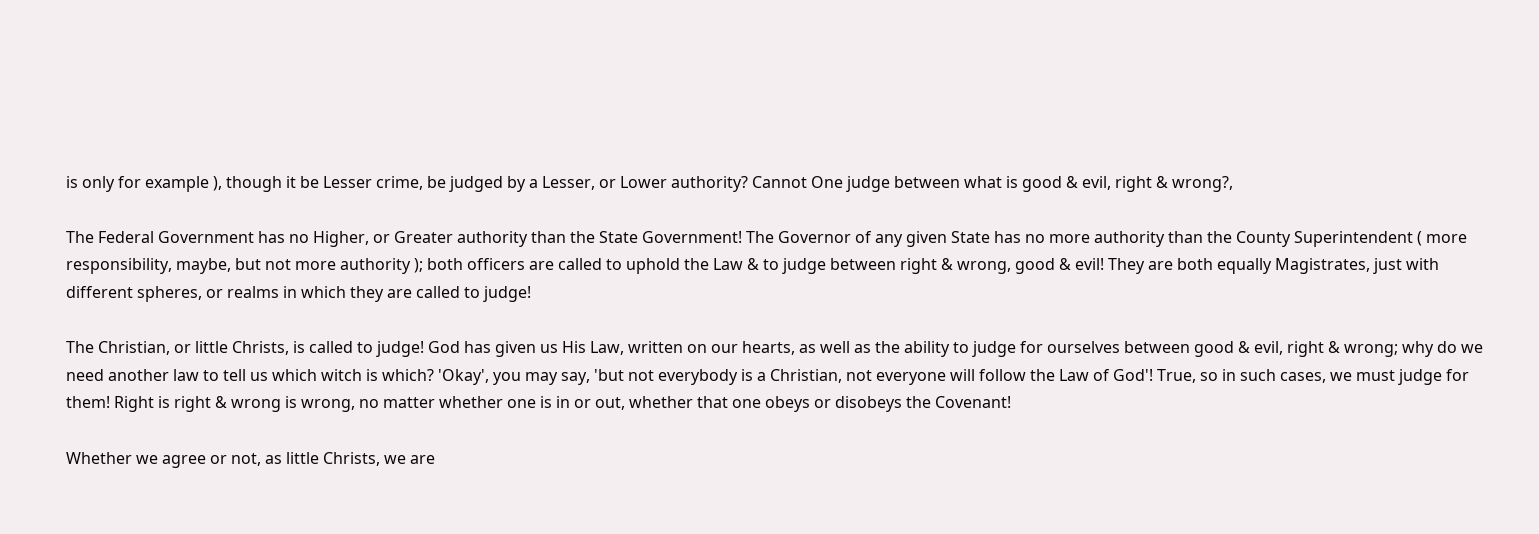is only for example ), though it be Lesser crime, be judged by a Lesser, or Lower authority? Cannot One judge between what is good & evil, right & wrong?,

The Federal Government has no Higher, or Greater authority than the State Government! The Governor of any given State has no more authority than the County Superintendent ( more responsibility, maybe, but not more authority ); both officers are called to uphold the Law & to judge between right & wrong, good & evil! They are both equally Magistrates, just with different spheres, or realms in which they are called to judge!

The Christian, or little Christs, is called to judge! God has given us His Law, written on our hearts, as well as the ability to judge for ourselves between good & evil, right & wrong; why do we need another law to tell us which witch is which? 'Okay', you may say, 'but not everybody is a Christian, not everyone will follow the Law of God'! True, so in such cases, we must judge for them! Right is right & wrong is wrong, no matter whether one is in or out, whether that one obeys or disobeys the Covenant!

Whether we agree or not, as little Christs, we are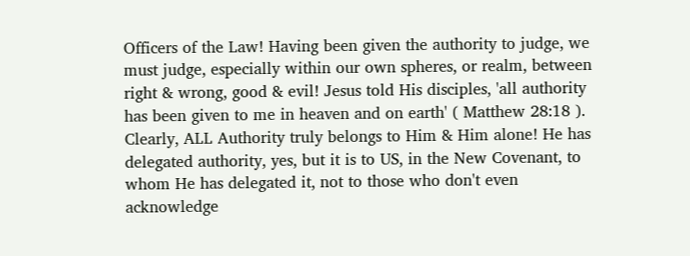Officers of the Law! Having been given the authority to judge, we must judge, especially within our own spheres, or realm, between right & wrong, good & evil! Jesus told His disciples, 'all authority has been given to me in heaven and on earth' ( Matthew 28:18 ). Clearly, ALL Authority truly belongs to Him & Him alone! He has delegated authority, yes, but it is to US, in the New Covenant, to whom He has delegated it, not to those who don't even acknowledge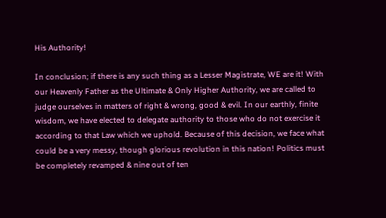His Authority!

In conclusion; if there is any such thing as a Lesser Magistrate, WE are it! With our Heavenly Father as the Ultimate & Only Higher Authority, we are called to judge ourselves in matters of right & wrong, good & evil. In our earthly, finite wisdom, we have elected to delegate authority to those who do not exercise it according to that Law which we uphold. Because of this decision, we face what could be a very messy, though glorious revolution in this nation! Politics must be completely revamped & nine out of ten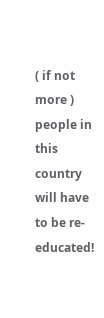( if not more ) people in this country will have to be re-educated!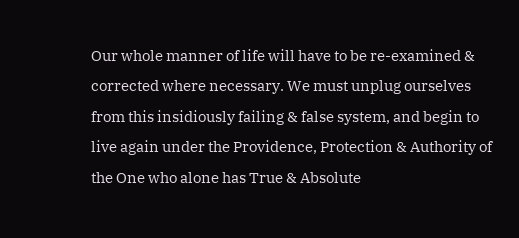Our whole manner of life will have to be re-examined & corrected where necessary. We must unplug ourselves from this insidiously failing & false system, and begin to live again under the Providence, Protection & Authority of the One who alone has True & Absolute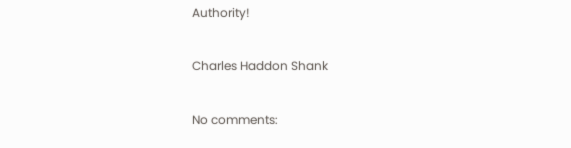Authority!

Charles Haddon Shank

No comments: